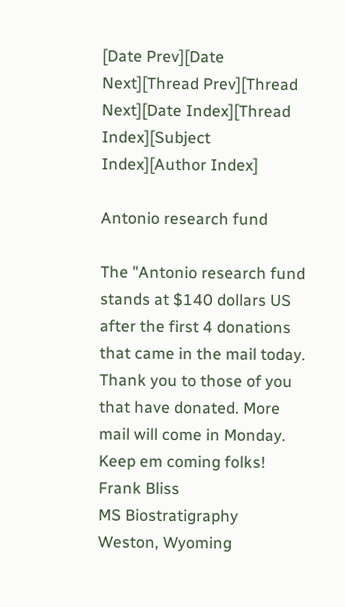[Date Prev][Date Next][Thread Prev][Thread Next][Date Index][Thread Index][Subject Index][Author Index]

Antonio research fund

The "Antonio research fund stands at $140 dollars US after the first 4 donations that came in the mail today. Thank you to those of you that have donated. More mail will come in Monday. Keep em coming folks!
Frank Bliss
MS Biostratigraphy
Weston, Wyoming